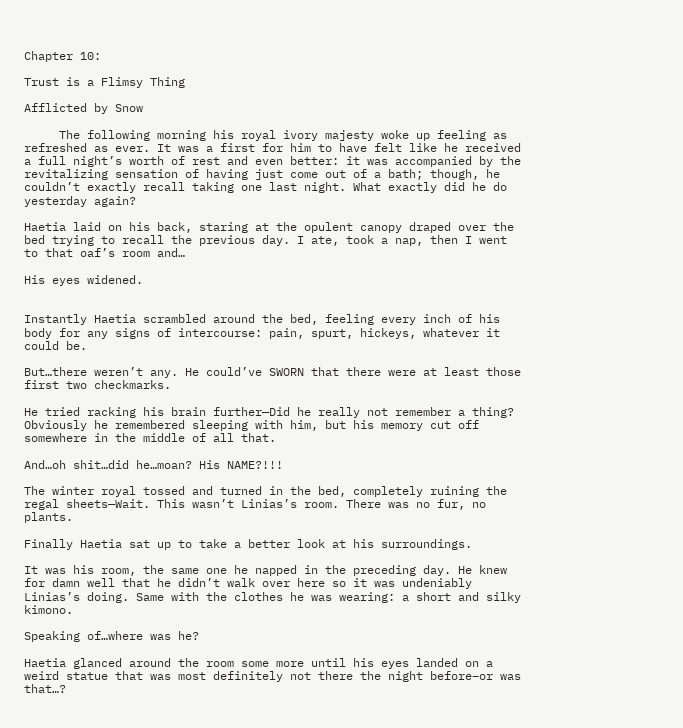Chapter 10:

Trust is a Flimsy Thing

Afflicted by Snow

     The following morning his royal ivory majesty woke up feeling as refreshed as ever. It was a first for him to have felt like he received a full night’s worth of rest and even better: it was accompanied by the revitalizing sensation of having just come out of a bath; though, he couldn’t exactly recall taking one last night. What exactly did he do yesterday again?

Haetia laid on his back, staring at the opulent canopy draped over the bed trying to recall the previous day. I ate, took a nap, then I went to that oaf’s room and…

His eyes widened.


Instantly Haetia scrambled around the bed, feeling every inch of his body for any signs of intercourse: pain, spurt, hickeys, whatever it could be.

But…there weren’t any. He could’ve SWORN that there were at least those first two checkmarks.

He tried racking his brain further—Did he really not remember a thing? Obviously he remembered sleeping with him, but his memory cut off somewhere in the middle of all that.

And…oh shit…did he…moan? His NAME?!!!

The winter royal tossed and turned in the bed, completely ruining the regal sheets—Wait. This wasn’t Linias’s room. There was no fur, no plants.

Finally Haetia sat up to take a better look at his surroundings.

It was his room, the same one he napped in the preceding day. He knew for damn well that he didn’t walk over here so it was undeniably Linias’s doing. Same with the clothes he was wearing: a short and silky kimono.

Speaking of…where was he?

Haetia glanced around the room some more until his eyes landed on a weird statue that was most definitely not there the night before–or was that…?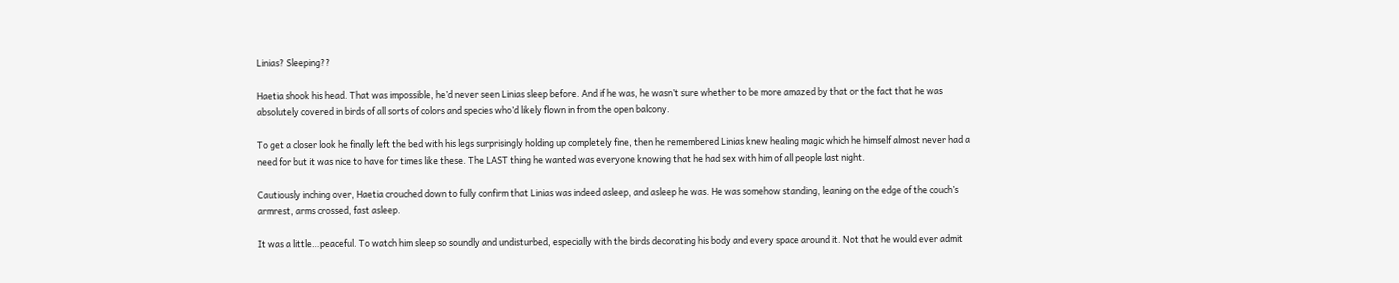Linias? Sleeping??

Haetia shook his head. That was impossible, he’d never seen Linias sleep before. And if he was, he wasn’t sure whether to be more amazed by that or the fact that he was absolutely covered in birds of all sorts of colors and species who’d likely flown in from the open balcony.

To get a closer look he finally left the bed with his legs surprisingly holding up completely fine, then he remembered Linias knew healing magic which he himself almost never had a need for but it was nice to have for times like these. The LAST thing he wanted was everyone knowing that he had sex with him of all people last night.

Cautiously inching over, Haetia crouched down to fully confirm that Linias was indeed asleep, and asleep he was. He was somehow standing, leaning on the edge of the couch’s armrest, arms crossed, fast asleep.

It was a little…peaceful. To watch him sleep so soundly and undisturbed, especially with the birds decorating his body and every space around it. Not that he would ever admit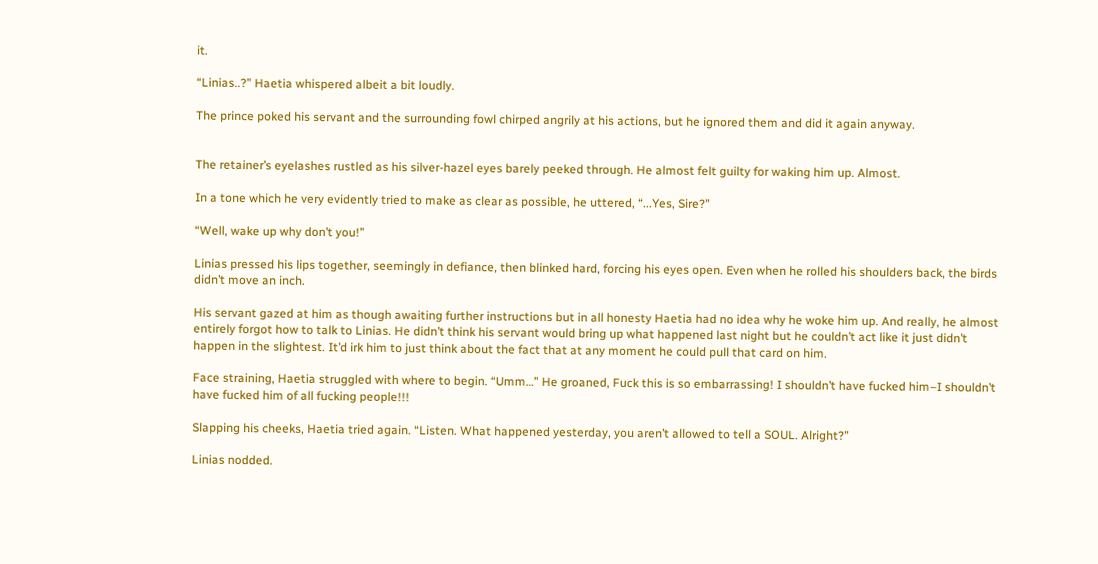it.

“Linias..?” Haetia whispered albeit a bit loudly.

The prince poked his servant and the surrounding fowl chirped angrily at his actions, but he ignored them and did it again anyway.


The retainer’s eyelashes rustled as his silver-hazel eyes barely peeked through. He almost felt guilty for waking him up. Almost.

In a tone which he very evidently tried to make as clear as possible, he uttered, “...Yes, Sire?”

“Well, wake up why don’t you!”

Linias pressed his lips together, seemingly in defiance, then blinked hard, forcing his eyes open. Even when he rolled his shoulders back, the birds didn’t move an inch.

His servant gazed at him as though awaiting further instructions but in all honesty Haetia had no idea why he woke him up. And really, he almost entirely forgot how to talk to Linias. He didn’t think his servant would bring up what happened last night but he couldn’t act like it just didn’t happen in the slightest. It’d irk him to just think about the fact that at any moment he could pull that card on him.

Face straining, Haetia struggled with where to begin. “Umm…” He groaned, Fuck this is so embarrassing! I shouldn’t have fucked him–I shouldn’t have fucked him of all fucking people!!!

Slapping his cheeks, Haetia tried again. “Listen. What happened yesterday, you aren’t allowed to tell a SOUL. Alright?”

Linias nodded.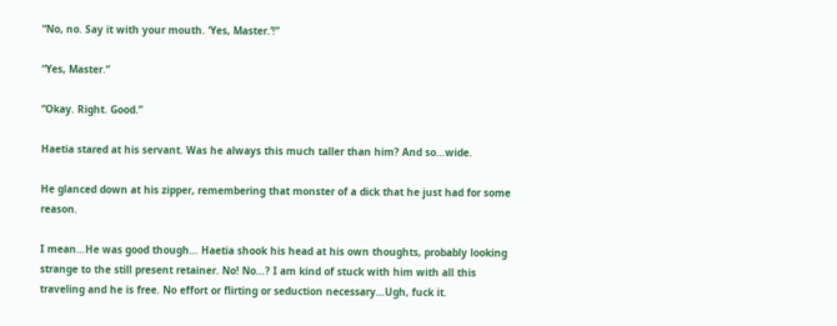“No, no. Say it with your mouth. ‘Yes, Master.’!”

“Yes, Master.”

“Okay. Right. Good.”

Haetia stared at his servant. Was he always this much taller than him? And so…wide.

He glanced down at his zipper, remembering that monster of a dick that he just had for some reason.

I mean…He was good though… Haetia shook his head at his own thoughts, probably looking strange to the still present retainer. No! No…? I am kind of stuck with him with all this traveling and he is free. No effort or flirting or seduction necessary…Ugh, fuck it.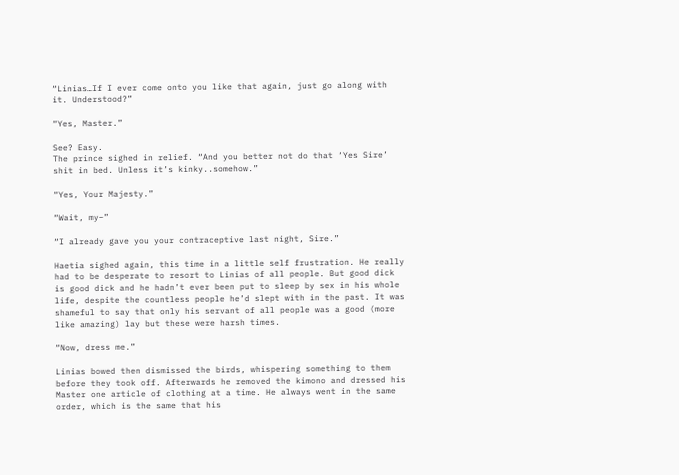“Linias…If I ever come onto you like that again, just go along with it. Understood?”

“Yes, Master.”

See? Easy.
The prince sighed in relief. “And you better not do that ‘Yes Sire’ shit in bed. Unless it’s kinky..somehow.”

“Yes, Your Majesty.”

“Wait, my–”

“I already gave you your contraceptive last night, Sire.”

Haetia sighed again, this time in a little self frustration. He really had to be desperate to resort to Linias of all people. But good dick is good dick and he hadn’t ever been put to sleep by sex in his whole life, despite the countless people he’d slept with in the past. It was shameful to say that only his servant of all people was a good (more like amazing) lay but these were harsh times.

“Now, dress me.”

Linias bowed then dismissed the birds, whispering something to them before they took off. Afterwards he removed the kimono and dressed his Master one article of clothing at a time. He always went in the same order, which is the same that his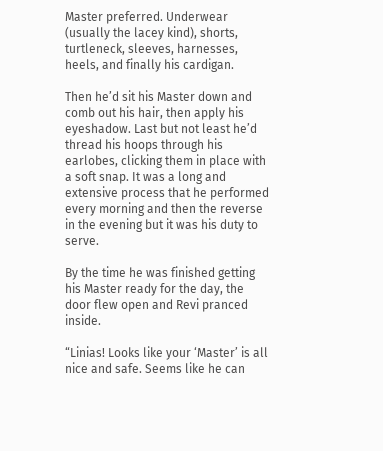Master preferred. Underwear (usually the lacey kind), shorts, turtleneck, sleeves, harnesses, heels, and finally his cardigan.

Then he’d sit his Master down and comb out his hair, then apply his eyeshadow. Last but not least he’d thread his hoops through his earlobes, clicking them in place with a soft snap. It was a long and extensive process that he performed every morning and then the reverse in the evening but it was his duty to serve.

By the time he was finished getting his Master ready for the day, the door flew open and Revi pranced inside.

“Linias! Looks like your ‘Master’ is all nice and safe. Seems like he can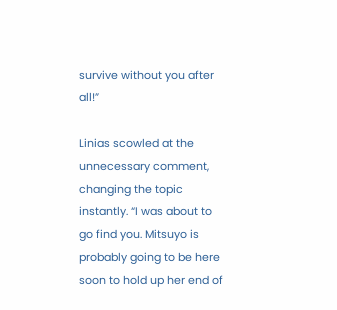survive without you after all!”

Linias scowled at the unnecessary comment, changing the topic instantly. “I was about to go find you. Mitsuyo is probably going to be here soon to hold up her end of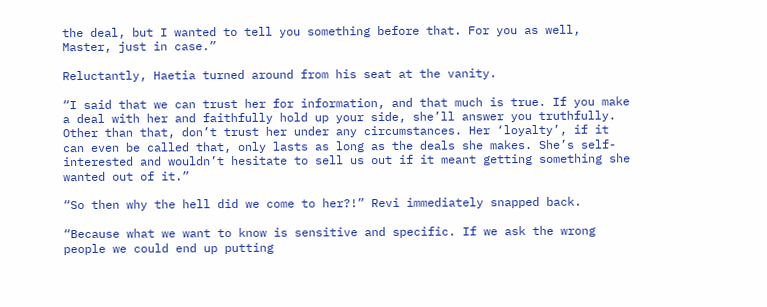the deal, but I wanted to tell you something before that. For you as well, Master, just in case.”

Reluctantly, Haetia turned around from his seat at the vanity.

“I said that we can trust her for information, and that much is true. If you make a deal with her and faithfully hold up your side, she’ll answer you truthfully. Other than that, don’t trust her under any circumstances. Her ‘loyalty’, if it can even be called that, only lasts as long as the deals she makes. She’s self-interested and wouldn’t hesitate to sell us out if it meant getting something she wanted out of it.”

“So then why the hell did we come to her?!” Revi immediately snapped back.

“Because what we want to know is sensitive and specific. If we ask the wrong people we could end up putting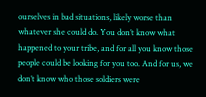ourselves in bad situations, likely worse than whatever she could do. You don’t know what happened to your tribe, and for all you know those people could be looking for you too. And for us, we don’t know who those soldiers were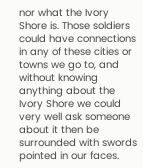nor what the Ivory Shore is. Those soldiers could have connections in any of these cities or towns we go to, and without knowing anything about the Ivory Shore we could very well ask someone about it then be surrounded with swords pointed in our faces.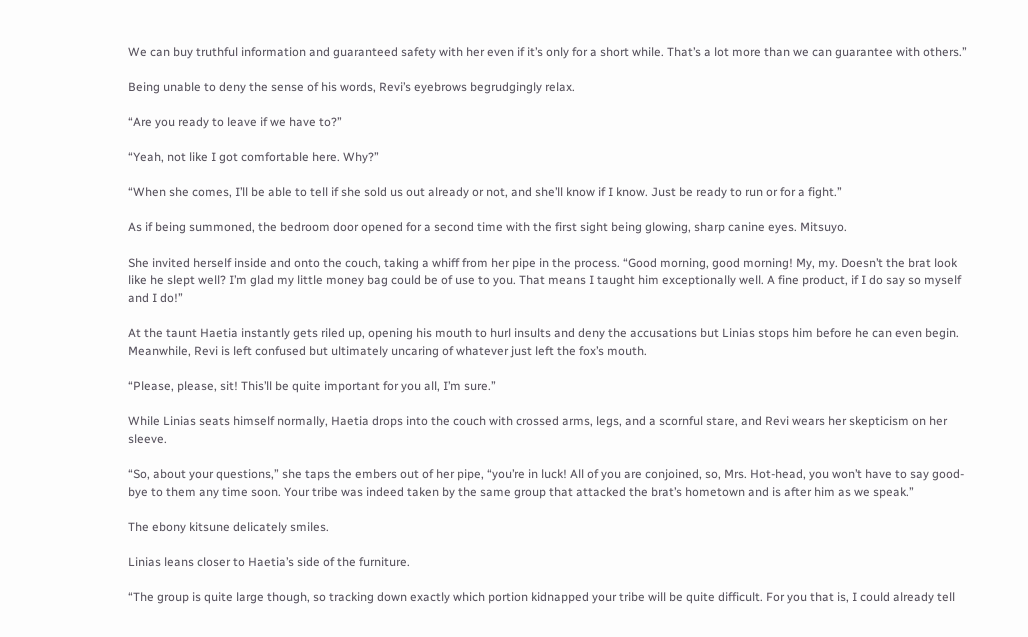We can buy truthful information and guaranteed safety with her even if it’s only for a short while. That’s a lot more than we can guarantee with others.”

Being unable to deny the sense of his words, Revi’s eyebrows begrudgingly relax.

“Are you ready to leave if we have to?”

“Yeah, not like I got comfortable here. Why?”

“When she comes, I’ll be able to tell if she sold us out already or not, and she’ll know if I know. Just be ready to run or for a fight.”

As if being summoned, the bedroom door opened for a second time with the first sight being glowing, sharp canine eyes. Mitsuyo.

She invited herself inside and onto the couch, taking a whiff from her pipe in the process. “Good morning, good morning! My, my. Doesn’t the brat look like he slept well? I’m glad my little money bag could be of use to you. That means I taught him exceptionally well. A fine product, if I do say so myself and I do!”

At the taunt Haetia instantly gets riled up, opening his mouth to hurl insults and deny the accusations but Linias stops him before he can even begin. Meanwhile, Revi is left confused but ultimately uncaring of whatever just left the fox’s mouth.

“Please, please, sit! This’ll be quite important for you all, I’m sure.”

While Linias seats himself normally, Haetia drops into the couch with crossed arms, legs, and a scornful stare, and Revi wears her skepticism on her sleeve.

“So, about your questions,” she taps the embers out of her pipe, “you’re in luck! All of you are conjoined, so, Mrs. Hot-head, you won’t have to say good-bye to them any time soon. Your tribe was indeed taken by the same group that attacked the brat’s hometown and is after him as we speak.”

The ebony kitsune delicately smiles.

Linias leans closer to Haetia’s side of the furniture.

“The group is quite large though, so tracking down exactly which portion kidnapped your tribe will be quite difficult. For you that is, I could already tell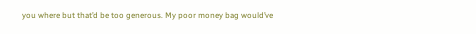you where but that’d be too generous. My poor money bag would’ve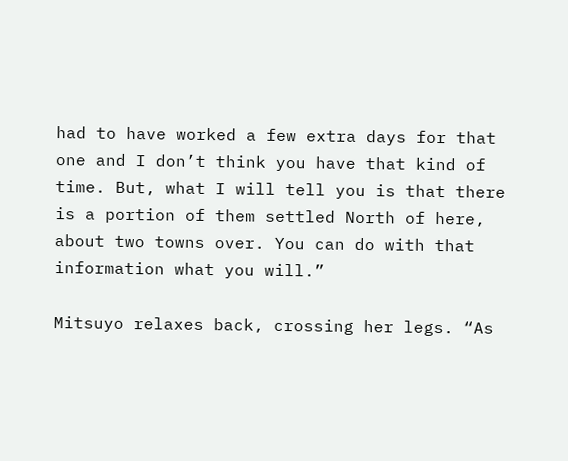had to have worked a few extra days for that one and I don’t think you have that kind of time. But, what I will tell you is that there is a portion of them settled North of here, about two towns over. You can do with that information what you will.”

Mitsuyo relaxes back, crossing her legs. “As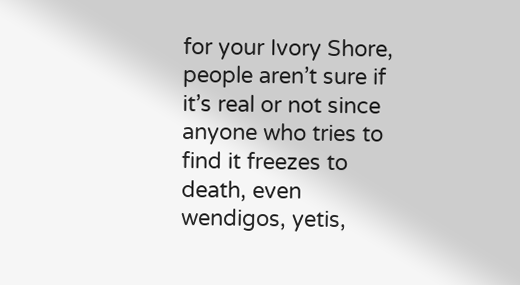for your Ivory Shore, people aren’t sure if it’s real or not since anyone who tries to find it freezes to death, even wendigos, yetis,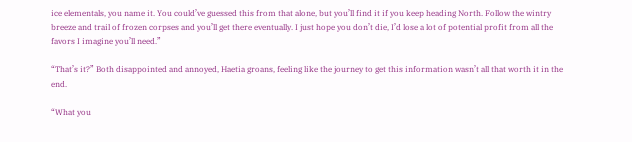ice elementals, you name it. You could’ve guessed this from that alone, but you’ll find it if you keep heading North. Follow the wintry breeze and trail of frozen corpses and you’ll get there eventually. I just hope you don’t die, I’d lose a lot of potential profit from all the favors I imagine you’ll need.”

“That’s it?” Both disappointed and annoyed, Haetia groans, feeling like the journey to get this information wasn’t all that worth it in the end.

“What you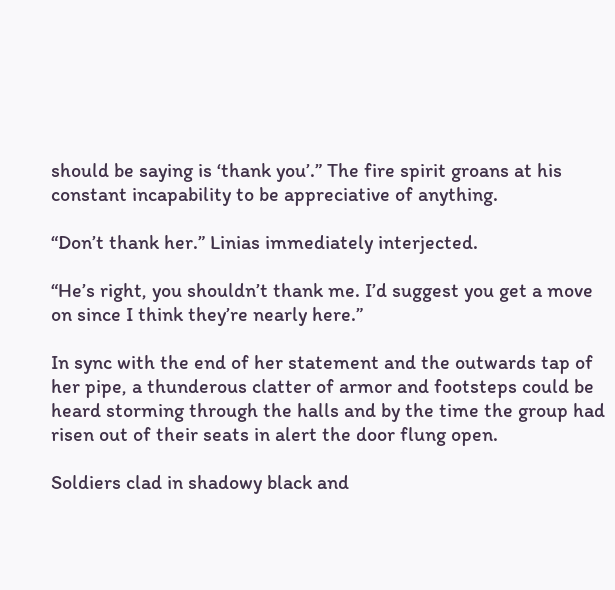should be saying is ‘thank you’.” The fire spirit groans at his constant incapability to be appreciative of anything.

“Don’t thank her.” Linias immediately interjected.

“He’s right, you shouldn’t thank me. I’d suggest you get a move on since I think they’re nearly here.”

In sync with the end of her statement and the outwards tap of her pipe, a thunderous clatter of armor and footsteps could be heard storming through the halls and by the time the group had risen out of their seats in alert the door flung open.

Soldiers clad in shadowy black and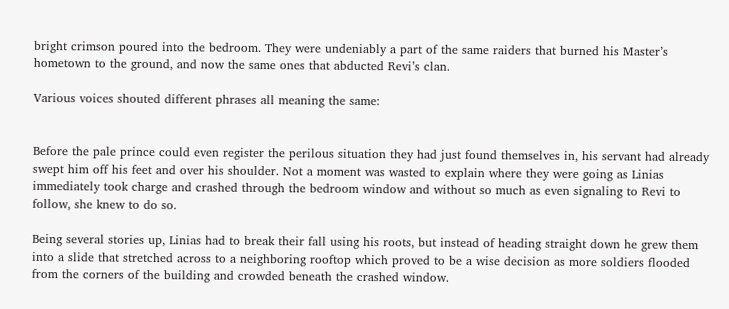bright crimson poured into the bedroom. They were undeniably a part of the same raiders that burned his Master’s hometown to the ground, and now the same ones that abducted Revi’s clan.

Various voices shouted different phrases all meaning the same:


Before the pale prince could even register the perilous situation they had just found themselves in, his servant had already swept him off his feet and over his shoulder. Not a moment was wasted to explain where they were going as Linias immediately took charge and crashed through the bedroom window and without so much as even signaling to Revi to follow, she knew to do so.

Being several stories up, Linias had to break their fall using his roots, but instead of heading straight down he grew them into a slide that stretched across to a neighboring rooftop which proved to be a wise decision as more soldiers flooded from the corners of the building and crowded beneath the crashed window.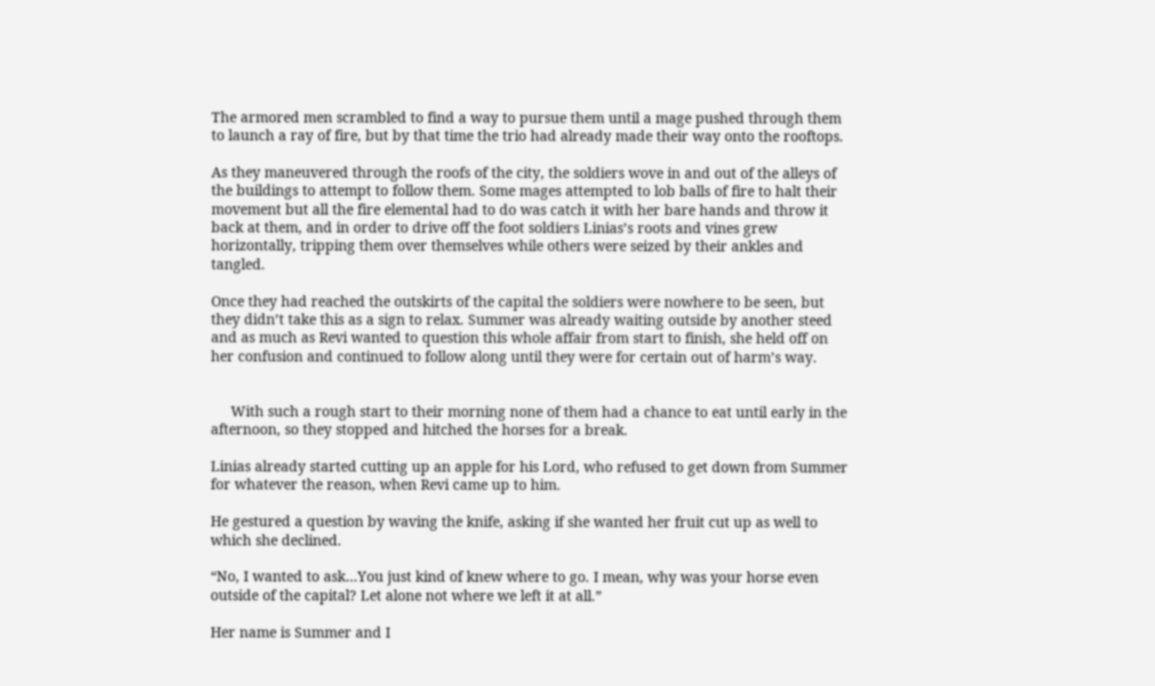The armored men scrambled to find a way to pursue them until a mage pushed through them to launch a ray of fire, but by that time the trio had already made their way onto the rooftops.

As they maneuvered through the roofs of the city, the soldiers wove in and out of the alleys of the buildings to attempt to follow them. Some mages attempted to lob balls of fire to halt their movement but all the fire elemental had to do was catch it with her bare hands and throw it back at them, and in order to drive off the foot soldiers Linias’s roots and vines grew horizontally, tripping them over themselves while others were seized by their ankles and tangled.

Once they had reached the outskirts of the capital the soldiers were nowhere to be seen, but they didn’t take this as a sign to relax. Summer was already waiting outside by another steed and as much as Revi wanted to question this whole affair from start to finish, she held off on her confusion and continued to follow along until they were for certain out of harm’s way.


     With such a rough start to their morning none of them had a chance to eat until early in the afternoon, so they stopped and hitched the horses for a break.

Linias already started cutting up an apple for his Lord, who refused to get down from Summer for whatever the reason, when Revi came up to him.

He gestured a question by waving the knife, asking if she wanted her fruit cut up as well to which she declined.

“No, I wanted to ask…You just kind of knew where to go. I mean, why was your horse even outside of the capital? Let alone not where we left it at all.”

Her name is Summer and I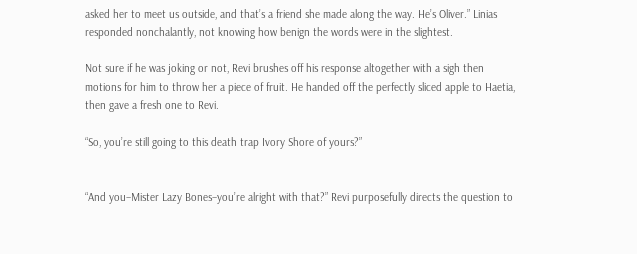asked her to meet us outside, and that’s a friend she made along the way. He’s Oliver.” Linias responded nonchalantly, not knowing how benign the words were in the slightest.

Not sure if he was joking or not, Revi brushes off his response altogether with a sigh then motions for him to throw her a piece of fruit. He handed off the perfectly sliced apple to Haetia, then gave a fresh one to Revi.

“So, you’re still going to this death trap Ivory Shore of yours?”


“And you–Mister Lazy Bones–you’re alright with that?” Revi purposefully directs the question to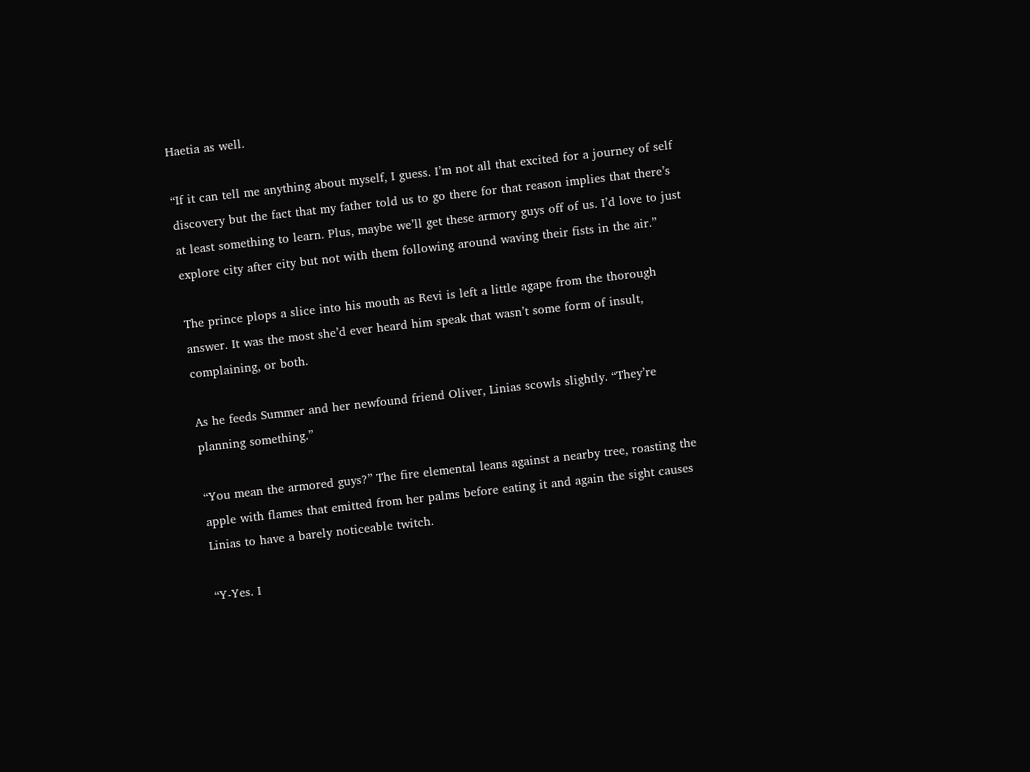Haetia as well.

“If it can tell me anything about myself, I guess. I’m not all that excited for a journey of self discovery but the fact that my father told us to go there for that reason implies that there’s at least something to learn. Plus, maybe we’ll get these armory guys off of us. I’d love to just explore city after city but not with them following around waving their fists in the air.”

The prince plops a slice into his mouth as Revi is left a little agape from the thorough answer. It was the most she’d ever heard him speak that wasn’t some form of insult, complaining, or both.

As he feeds Summer and her newfound friend Oliver, Linias scowls slightly. “They’re planning something.”

“You mean the armored guys?” The fire elemental leans against a nearby tree, roasting the apple with flames that emitted from her palms before eating it and again the sight causes Linias to have a barely noticeable twitch.

“Y-Yes. I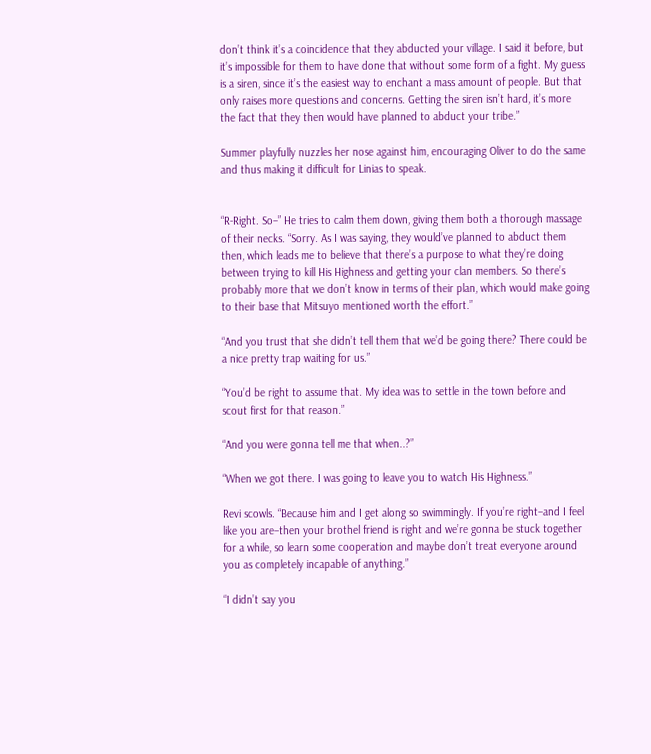don’t think it’s a coincidence that they abducted your village. I said it before, but it’s impossible for them to have done that without some form of a fight. My guess is a siren, since it’s the easiest way to enchant a mass amount of people. But that only raises more questions and concerns. Getting the siren isn’t hard, it’s more the fact that they then would have planned to abduct your tribe.”

Summer playfully nuzzles her nose against him, encouraging Oliver to do the same and thus making it difficult for Linias to speak.


“R-Right. So–” He tries to calm them down, giving them both a thorough massage of their necks. “Sorry. As I was saying, they would’ve planned to abduct them then, which leads me to believe that there’s a purpose to what they’re doing between trying to kill His Highness and getting your clan members. So there’s probably more that we don’t know in terms of their plan, which would make going to their base that Mitsuyo mentioned worth the effort.”

“And you trust that she didn’t tell them that we’d be going there? There could be a nice pretty trap waiting for us.”

“You’d be right to assume that. My idea was to settle in the town before and scout first for that reason.”

“And you were gonna tell me that when..?”

“When we got there. I was going to leave you to watch His Highness.”

Revi scowls. “Because him and I get along so swimmingly. If you’re right–and I feel like you are–then your brothel friend is right and we’re gonna be stuck together for a while, so learn some cooperation and maybe don’t treat everyone around you as completely incapable of anything.”

“I didn’t say you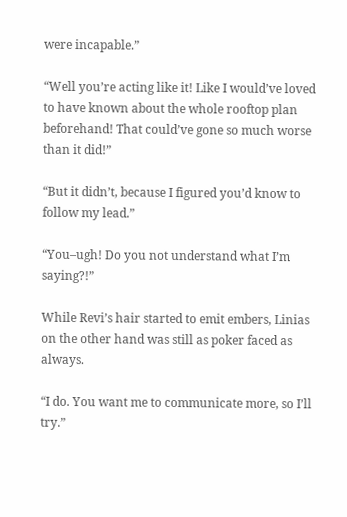were incapable.”

“Well you’re acting like it! Like I would’ve loved to have known about the whole rooftop plan beforehand! That could’ve gone so much worse than it did!”

“But it didn’t, because I figured you’d know to follow my lead.”

“You–ugh! Do you not understand what I’m saying?!”

While Revi’s hair started to emit embers, Linias on the other hand was still as poker faced as always.

“I do. You want me to communicate more, so I’ll try.”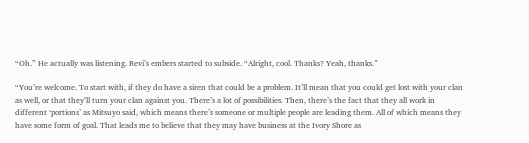“Oh.” He actually was listening. Revi’s embers started to subside. “Alright, cool. Thanks? Yeah, thanks.”

“You’re welcome. To start with, if they do have a siren that could be a problem. It’ll mean that you could get lost with your clan as well, or that they’ll turn your clan against you. There’s a lot of possibilities. Then, there’s the fact that they all work in different ‘portions’ as Mitsuyo said, which means there’s someone or multiple people are leading them. All of which means they have some form of goal. That leads me to believe that they may have business at the Ivory Shore as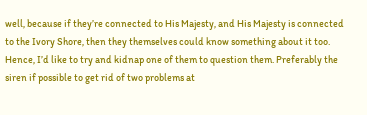well, because if they’re connected to His Majesty, and His Majesty is connected to the Ivory Shore, then they themselves could know something about it too. Hence, I’d like to try and kidnap one of them to question them. Preferably the siren if possible to get rid of two problems at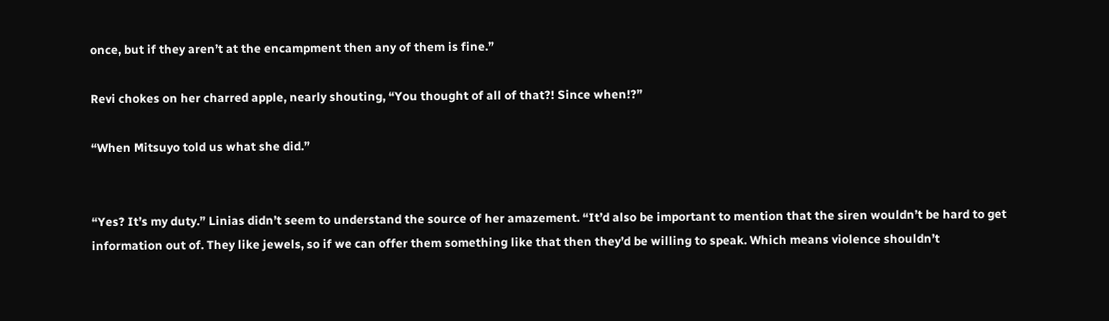once, but if they aren’t at the encampment then any of them is fine.”

Revi chokes on her charred apple, nearly shouting, “You thought of all of that?! Since when!?”

“When Mitsuyo told us what she did.”


“Yes? It’s my duty.” Linias didn’t seem to understand the source of her amazement. “It’d also be important to mention that the siren wouldn’t be hard to get information out of. They like jewels, so if we can offer them something like that then they’d be willing to speak. Which means violence shouldn’t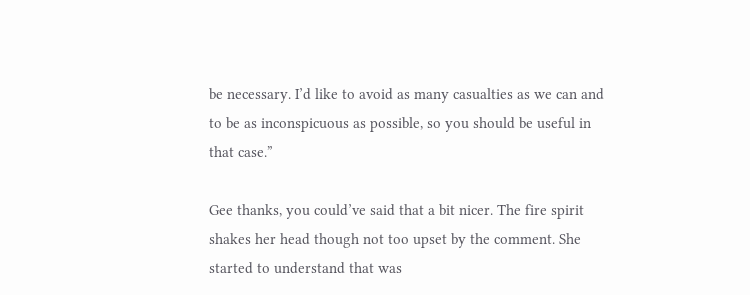be necessary. I’d like to avoid as many casualties as we can and to be as inconspicuous as possible, so you should be useful in that case.”

Gee thanks, you could’ve said that a bit nicer. The fire spirit shakes her head though not too upset by the comment. She started to understand that was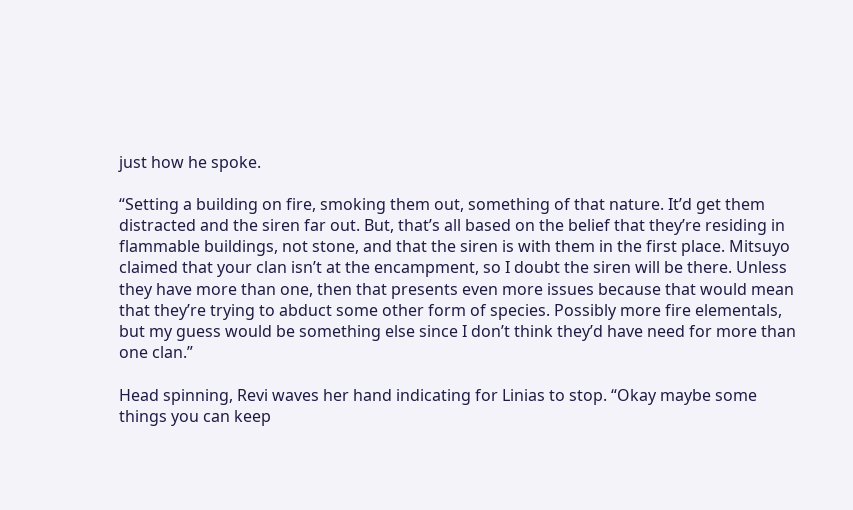just how he spoke.

“Setting a building on fire, smoking them out, something of that nature. It’d get them distracted and the siren far out. But, that’s all based on the belief that they’re residing in flammable buildings, not stone, and that the siren is with them in the first place. Mitsuyo claimed that your clan isn’t at the encampment, so I doubt the siren will be there. Unless they have more than one, then that presents even more issues because that would mean that they’re trying to abduct some other form of species. Possibly more fire elementals, but my guess would be something else since I don’t think they’d have need for more than one clan.”

Head spinning, Revi waves her hand indicating for Linias to stop. “Okay maybe some things you can keep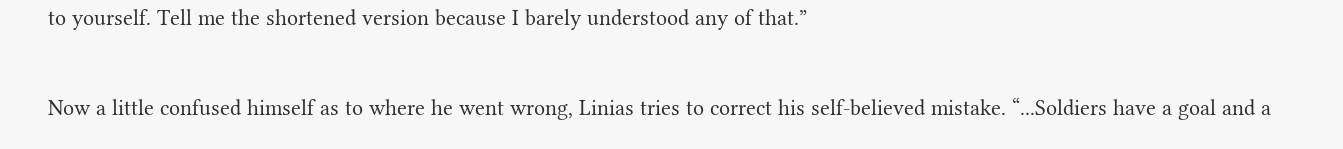to yourself. Tell me the shortened version because I barely understood any of that.”

Now a little confused himself as to where he went wrong, Linias tries to correct his self-believed mistake. “...Soldiers have a goal and a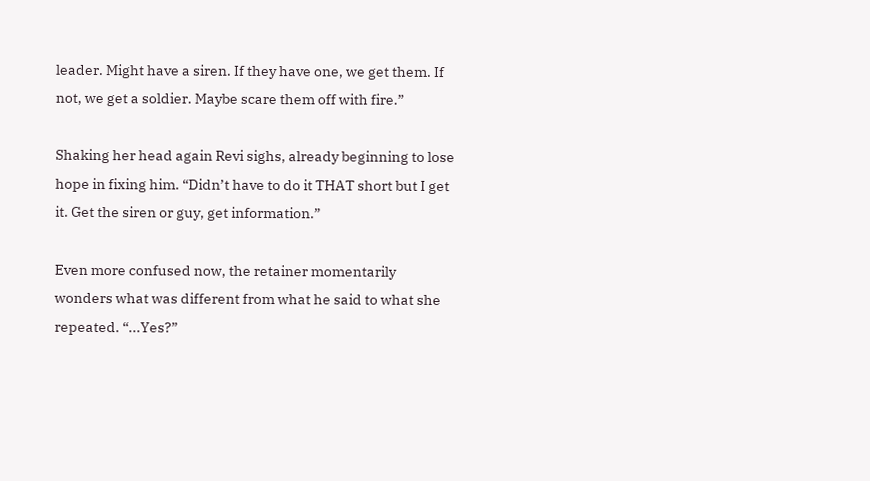leader. Might have a siren. If they have one, we get them. If not, we get a soldier. Maybe scare them off with fire.”

Shaking her head again Revi sighs, already beginning to lose hope in fixing him. “Didn’t have to do it THAT short but I get it. Get the siren or guy, get information.”

Even more confused now, the retainer momentarily wonders what was different from what he said to what she repeated. “...Yes?”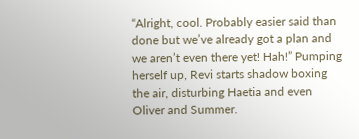“Alright, cool. Probably easier said than done but we’ve already got a plan and we aren’t even there yet! Hah!” Pumping herself up, Revi starts shadow boxing the air, disturbing Haetia and even Oliver and Summer.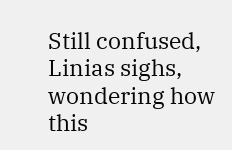Still confused, Linias sighs, wondering how this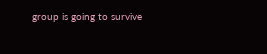group is going to survive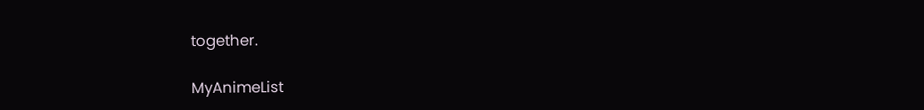together.

MyAnimeList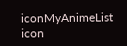iconMyAnimeList icon